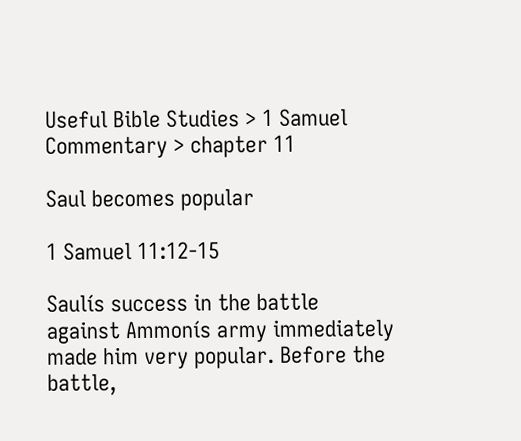Useful Bible Studies > 1 Samuel Commentary > chapter 11

Saul becomes popular

1 Samuel 11:12-15

Saulís success in the battle against Ammonís army immediately made him very popular. Before the battle,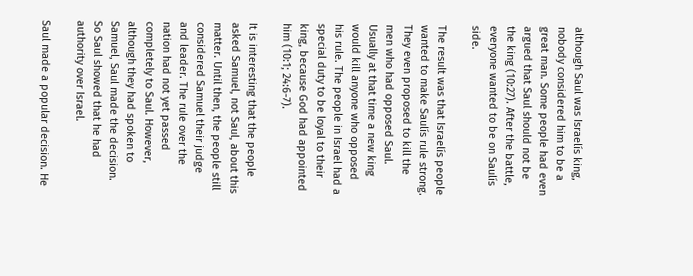although Saul was Israelís king, nobody considered him to be a great man. Some people had even argued that Saul should not be the king (10:27). After the battle, everyone wanted to be on Saulís side.

The result was that Israelís people wanted to make Saulís rule strong. They even proposed to kill the men who had opposed Saul. Usually at that time a new king would kill anyone who opposed his rule. The people in Israel had a special duty to be loyal to their king, because God had appointed him (10:1; 24:6-7).

It is interesting that the people asked Samuel, not Saul, about this matter. Until then, the people still considered Samuel their judge and leader. The rule over the nation had not yet passed completely to Saul. However, although they had spoken to Samuel, Saul made the decision. So Saul showed that he had authority over Israel.

Saul made a popular decision. He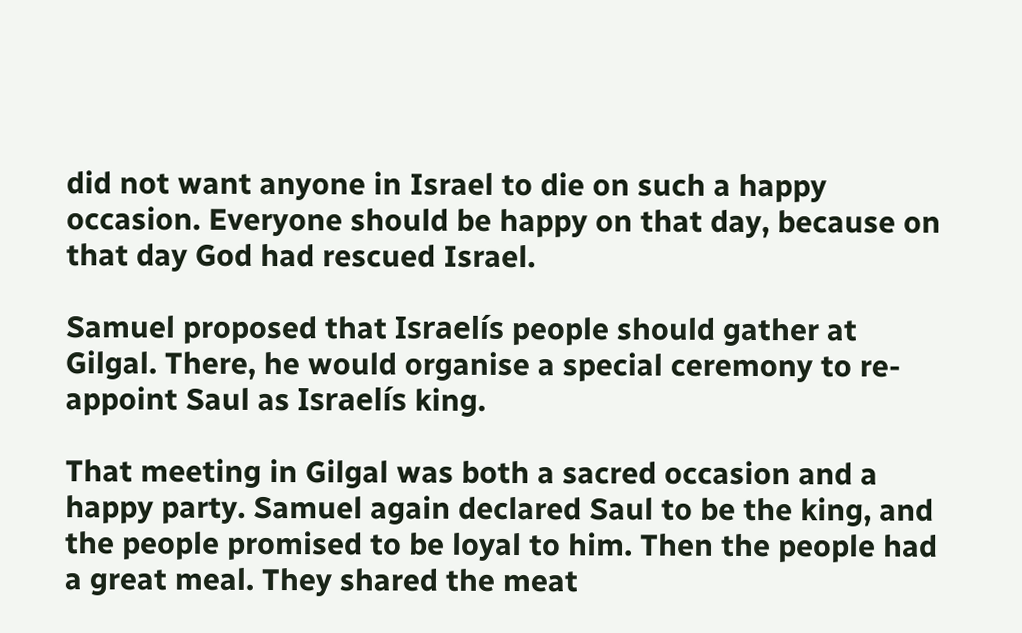did not want anyone in Israel to die on such a happy occasion. Everyone should be happy on that day, because on that day God had rescued Israel.

Samuel proposed that Israelís people should gather at Gilgal. There, he would organise a special ceremony to re-appoint Saul as Israelís king.

That meeting in Gilgal was both a sacred occasion and a happy party. Samuel again declared Saul to be the king, and the people promised to be loyal to him. Then the people had a great meal. They shared the meat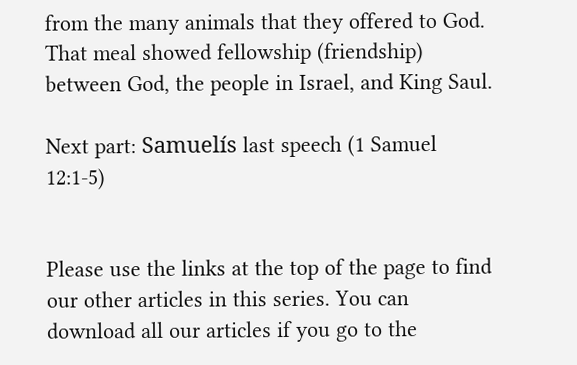from the many animals that they offered to God. That meal showed fellowship (friendship) between God, the people in Israel, and King Saul.

Next part: Samuelís last speech (1 Samuel 12:1-5)


Please use the links at the top of the page to find our other articles in this series. You can download all our articles if you go to the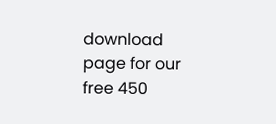download page for our free 450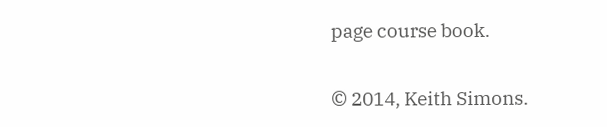page course book.


© 2014, Keith Simons.